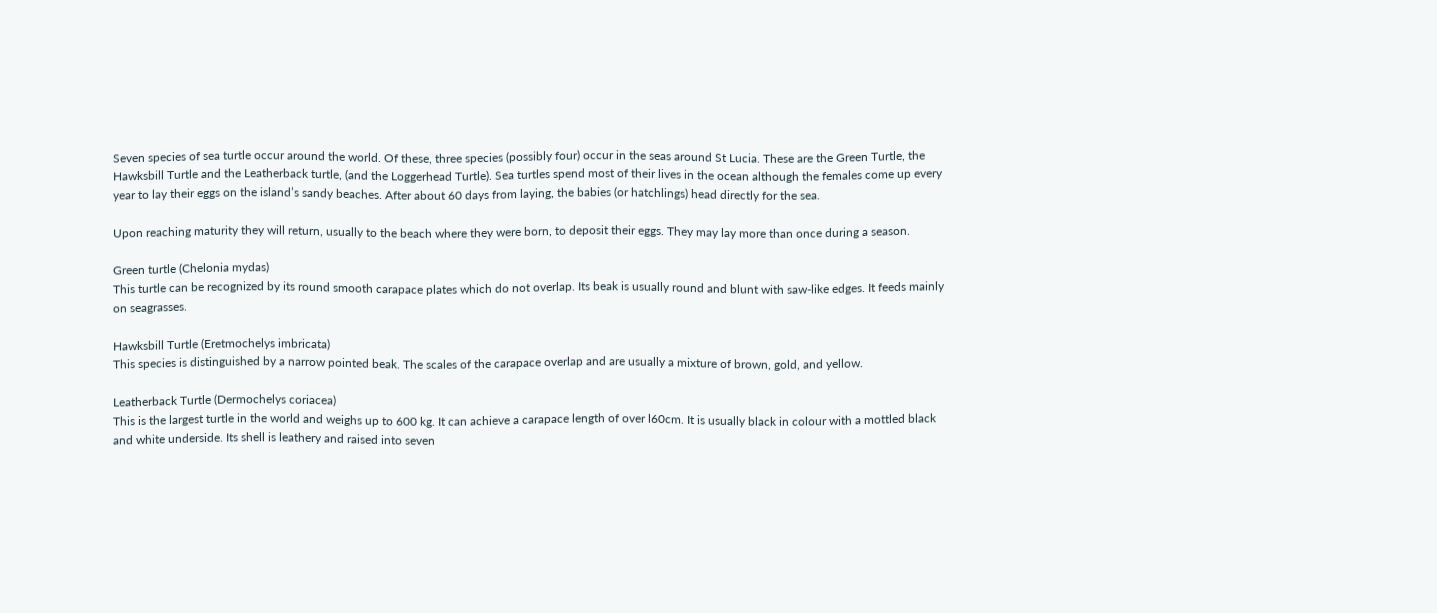Seven species of sea turtle occur around the world. Of these, three species (possibly four) occur in the seas around St Lucia. These are the Green Turtle, the Hawksbill Turtle and the Leatherback turtle, (and the Loggerhead Turtle). Sea turtles spend most of their lives in the ocean although the females come up every year to lay their eggs on the island’s sandy beaches. After about 60 days from laying, the babies (or hatchlings) head directly for the sea.

Upon reaching maturity they will return, usually to the beach where they were born, to deposit their eggs. They may lay more than once during a season.

Green turtle (Chelonia mydas)
This turtle can be recognized by its round smooth carapace plates which do not overlap. Its beak is usually round and blunt with saw-like edges. It feeds mainly on seagrasses.

Hawksbill Turtle (Eretmochelys imbricata)
This species is distinguished by a narrow pointed beak. The scales of the carapace overlap and are usually a mixture of brown, gold, and yellow.

Leatherback Turtle (Dermochelys coriacea)
This is the largest turtle in the world and weighs up to 600 kg. It can achieve a carapace length of over l60cm. It is usually black in colour with a mottled black and white underside. Its shell is leathery and raised into seven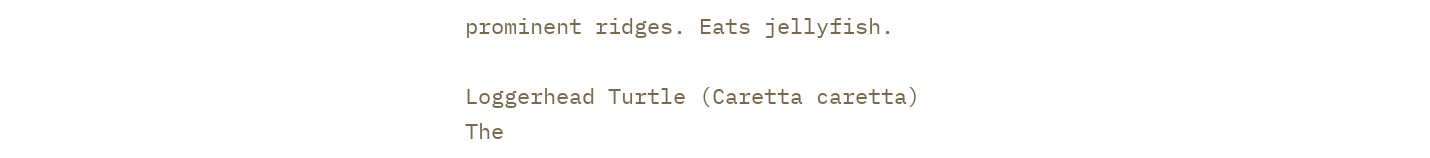prominent ridges. Eats jellyfish.

Loggerhead Turtle (Caretta caretta)
The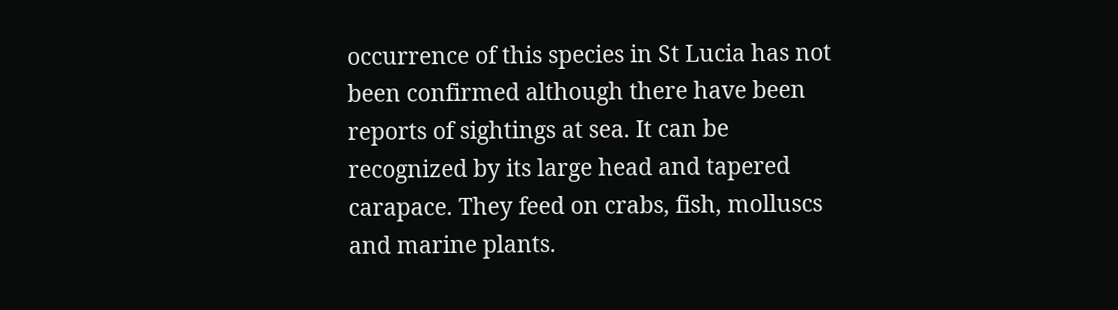occurrence of this species in St Lucia has not been confirmed although there have been reports of sightings at sea. It can be recognized by its large head and tapered carapace. They feed on crabs, fish, molluscs and marine plants.